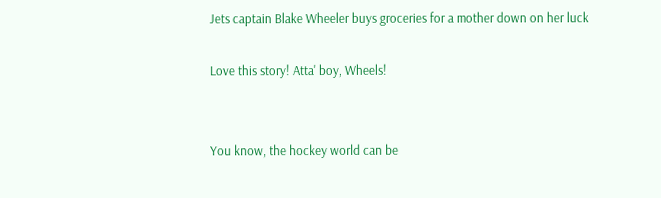Jets captain Blake Wheeler buys groceries for a mother down on her luck

Love this story! Atta' boy, Wheels!


You know, the hockey world can be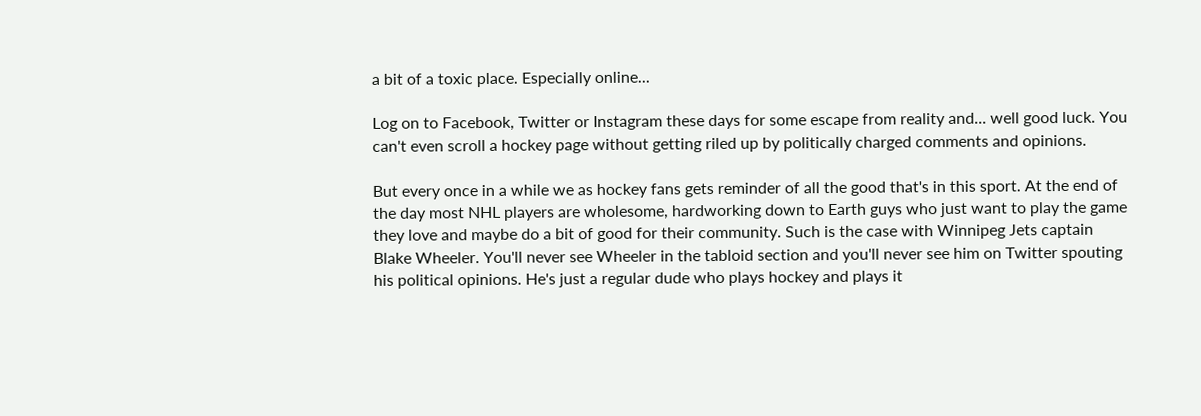a bit of a toxic place. Especially online...

Log on to Facebook, Twitter or Instagram these days for some escape from reality and... well good luck. You can't even scroll a hockey page without getting riled up by politically charged comments and opinions.

But every once in a while we as hockey fans gets reminder of all the good that's in this sport. At the end of the day most NHL players are wholesome, hardworking down to Earth guys who just want to play the game they love and maybe do a bit of good for their community. Such is the case with Winnipeg Jets captain Blake Wheeler. You'll never see Wheeler in the tabloid section and you'll never see him on Twitter spouting his political opinions. He's just a regular dude who plays hockey and plays it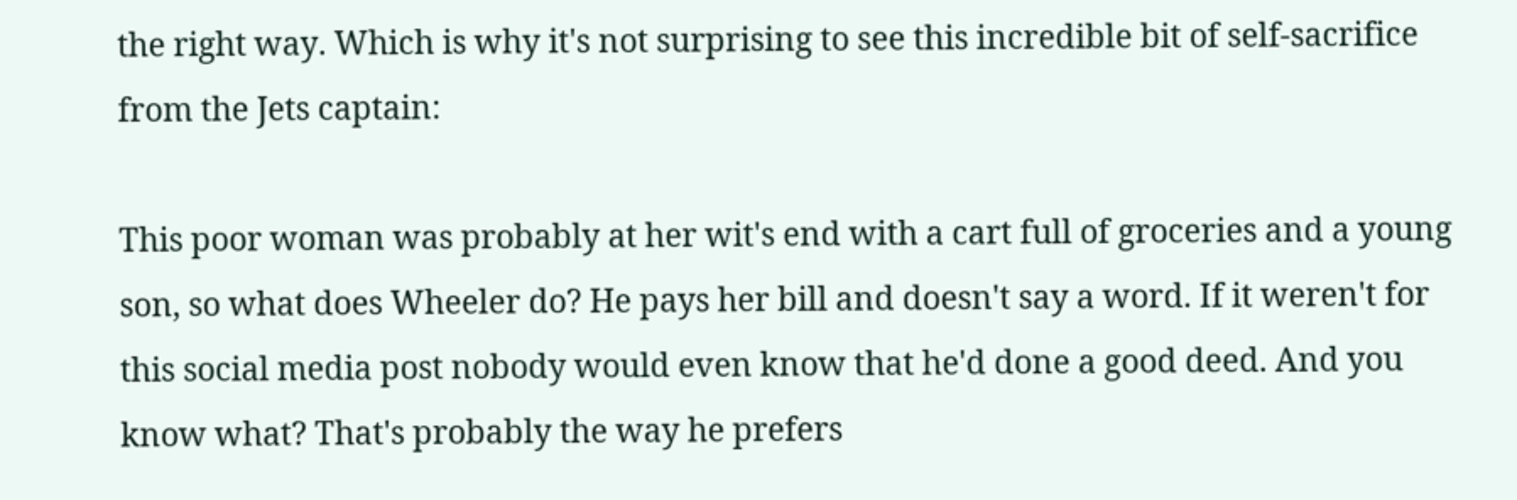the right way. Which is why it's not surprising to see this incredible bit of self-sacrifice from the Jets captain:

This poor woman was probably at her wit's end with a cart full of groceries and a young son, so what does Wheeler do? He pays her bill and doesn't say a word. If it weren't for this social media post nobody would even know that he'd done a good deed. And you know what? That's probably the way he prefers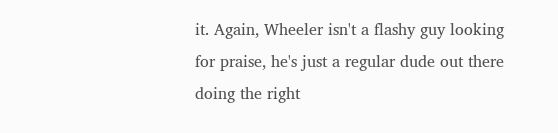it. Again, Wheeler isn't a flashy guy looking for praise, he's just a regular dude out there doing the right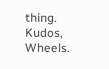thing. Kudos, Wheels.